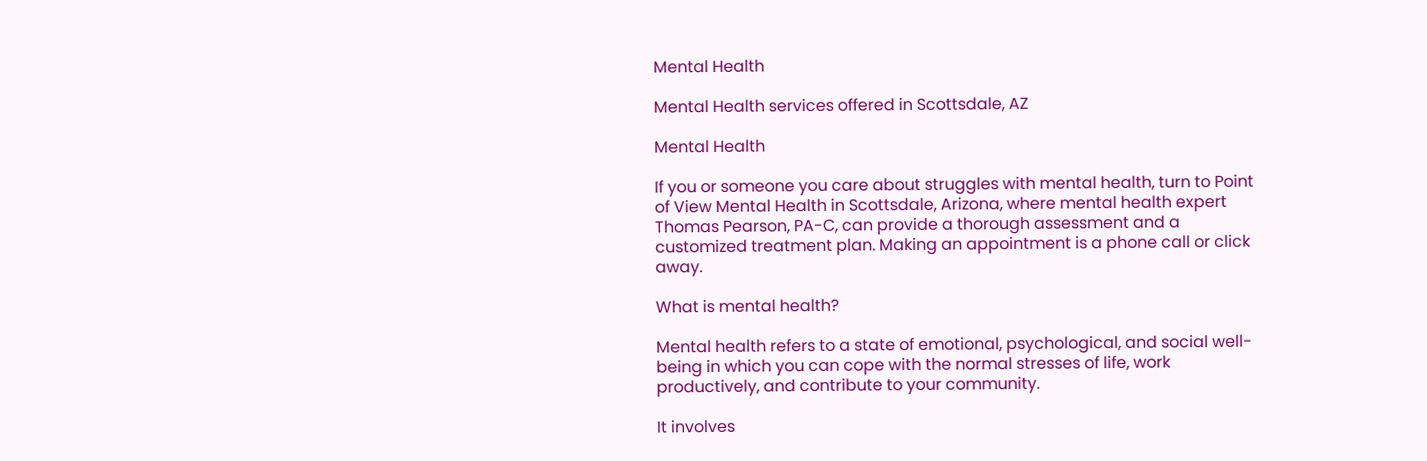Mental Health

Mental Health services offered in Scottsdale, AZ

Mental Health

If you or someone you care about struggles with mental health, turn to Point of View Mental Health in Scottsdale, Arizona, where mental health expert Thomas Pearson, PA-C, can provide a thorough assessment and a customized treatment plan. Making an appointment is a phone call or click away.

What is mental health?

Mental health refers to a state of emotional, psychological, and social well-being in which you can cope with the normal stresses of life, work productively, and contribute to your community.

It involves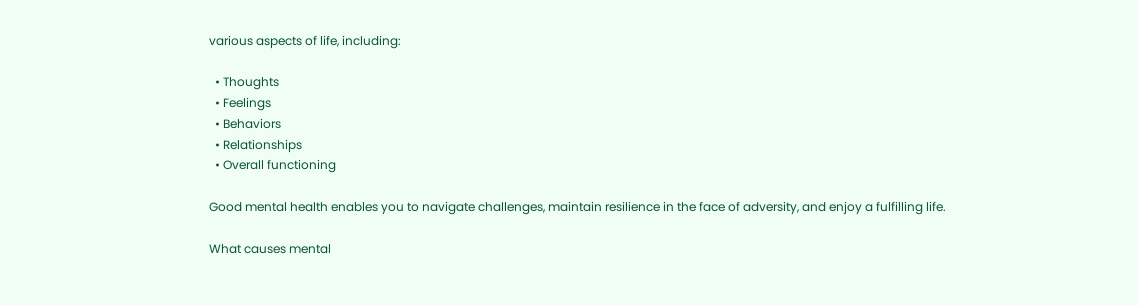various aspects of life, including:

  • Thoughts
  • Feelings
  • Behaviors
  • Relationships
  • Overall functioning

Good mental health enables you to navigate challenges, maintain resilience in the face of adversity, and enjoy a fulfilling life.

What causes mental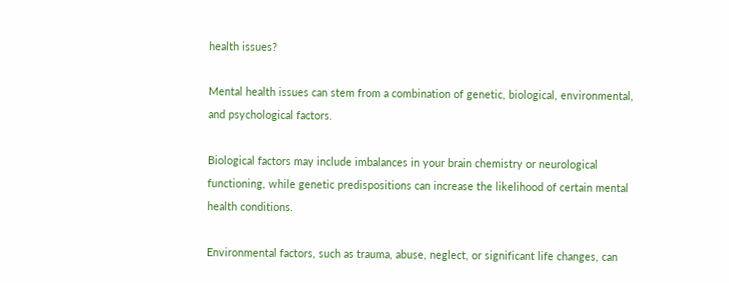health issues?

Mental health issues can stem from a combination of genetic, biological, environmental, and psychological factors.

Biological factors may include imbalances in your brain chemistry or neurological functioning, while genetic predispositions can increase the likelihood of certain mental health conditions.

Environmental factors, such as trauma, abuse, neglect, or significant life changes, can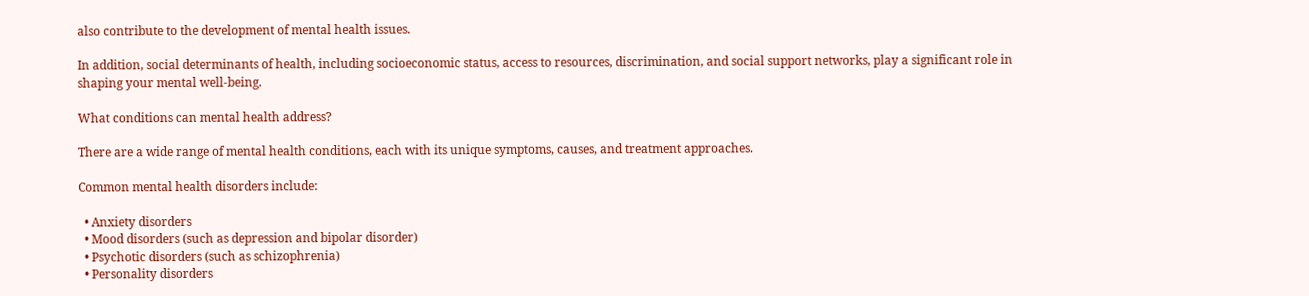also contribute to the development of mental health issues.

In addition, social determinants of health, including socioeconomic status, access to resources, discrimination, and social support networks, play a significant role in shaping your mental well-being.

What conditions can mental health address?

There are a wide range of mental health conditions, each with its unique symptoms, causes, and treatment approaches.

Common mental health disorders include:

  • Anxiety disorders
  • Mood disorders (such as depression and bipolar disorder)
  • Psychotic disorders (such as schizophrenia)
  • Personality disorders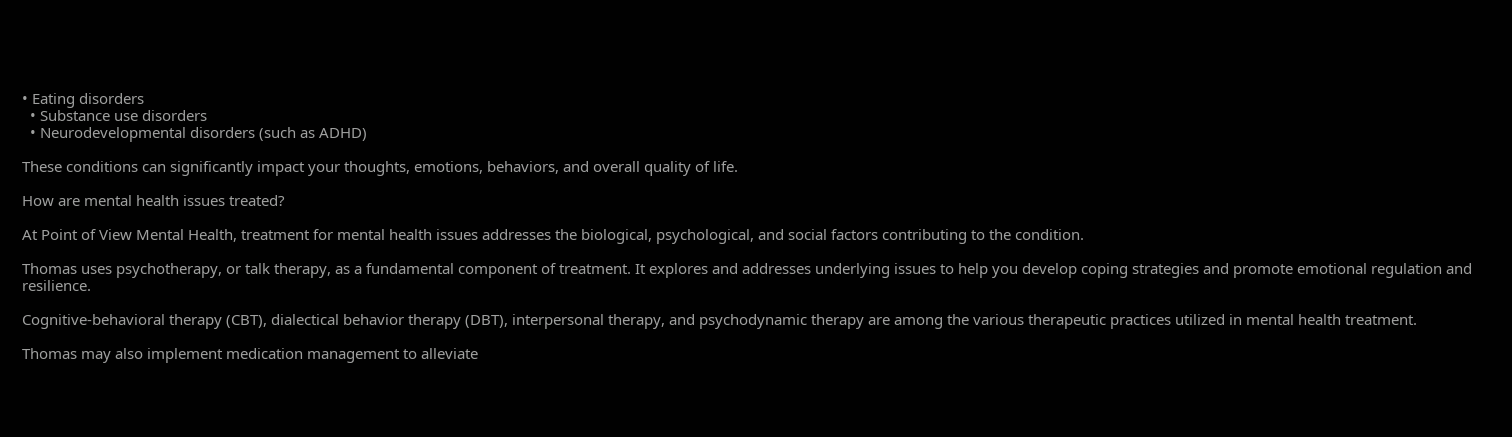• Eating disorders
  • Substance use disorders
  • Neurodevelopmental disorders (such as ADHD)

These conditions can significantly impact your thoughts, emotions, behaviors, and overall quality of life.

How are mental health issues treated?

At Point of View Mental Health, treatment for mental health issues addresses the biological, psychological, and social factors contributing to the condition.

Thomas uses psychotherapy, or talk therapy, as a fundamental component of treatment. It explores and addresses underlying issues to help you develop coping strategies and promote emotional regulation and resilience.

Cognitive-behavioral therapy (CBT), dialectical behavior therapy (DBT), interpersonal therapy, and psychodynamic therapy are among the various therapeutic practices utilized in mental health treatment.

Thomas may also implement medication management to alleviate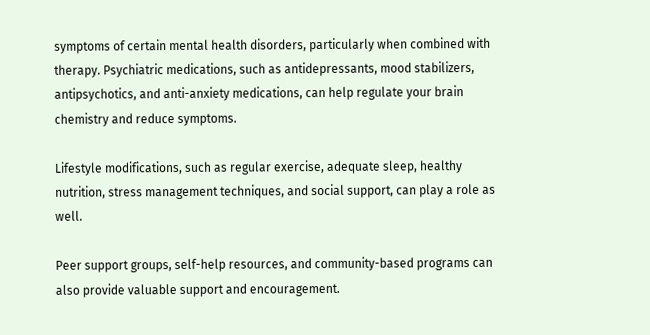symptoms of certain mental health disorders, particularly when combined with therapy. Psychiatric medications, such as antidepressants, mood stabilizers, antipsychotics, and anti-anxiety medications, can help regulate your brain chemistry and reduce symptoms.

Lifestyle modifications, such as regular exercise, adequate sleep, healthy nutrition, stress management techniques, and social support, can play a role as well.

Peer support groups, self-help resources, and community-based programs can also provide valuable support and encouragement.